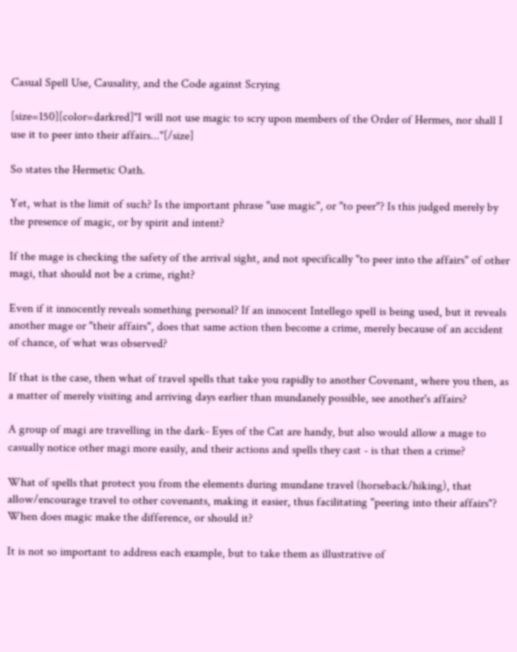Casual Spell Use, Causality, and the Code against Scrying

[size=150][color=darkred]"I will not use magic to scry upon members of the Order of Hermes, nor shall I use it to peer into their affairs..."[/size]

So states the Hermetic Oath.

Yet, what is the limit of such? Is the important phrase "use magic", or "to peer"? Is this judged merely by the presence of magic, or by spirit and intent?

If the mage is checking the safety of the arrival sight, and not specifically "to peer into the affairs" of other magi, that should not be a crime, right?

Even if it innocently reveals something personal? If an innocent Intellego spell is being used, but it reveals another mage or "their affairs", does that same action then become a crime, merely because of an accident of chance, of what was observed?

If that is the case, then what of travel spells that take you rapidly to another Covenant, where you then, as a matter of merely visiting and arriving days earlier than mundanely possible, see another's affairs?

A group of magi are travelling in the dark- Eyes of the Cat are handy, but also would allow a mage to casually notice other magi more easily, and their actions and spells they cast - is that then a crime?

What of spells that protect you from the elements during mundane travel (horseback/hiking), that allow/encourage travel to other covenants, making it easier, thus facilitating "peering into their affairs"? When does magic make the difference, or should it?

It is not so important to address each example, but to take them as illustrative of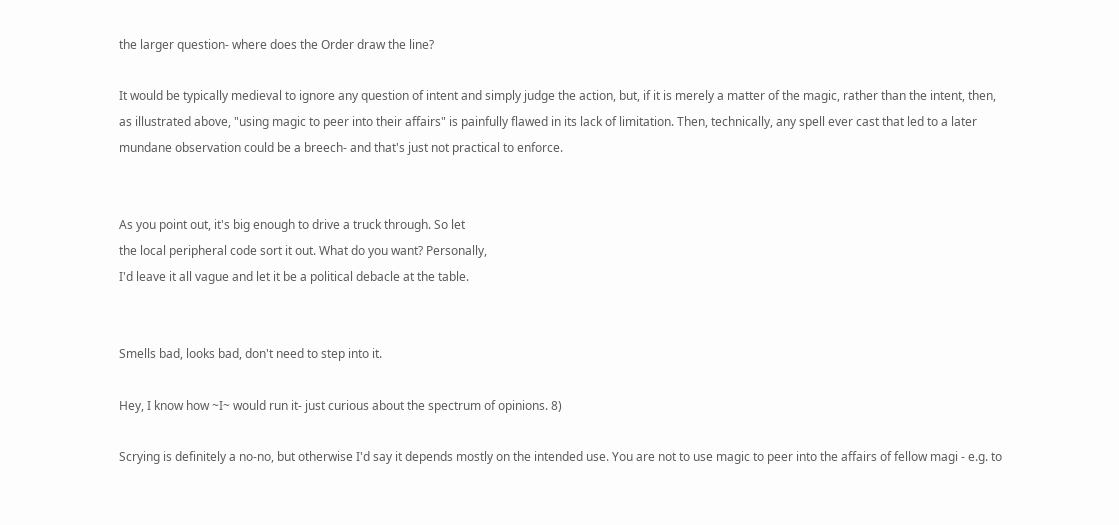the larger question- where does the Order draw the line?

It would be typically medieval to ignore any question of intent and simply judge the action, but, if it is merely a matter of the magic, rather than the intent, then, as illustrated above, "using magic to peer into their affairs" is painfully flawed in its lack of limitation. Then, technically, any spell ever cast that led to a later mundane observation could be a breech- and that's just not practical to enforce.


As you point out, it's big enough to drive a truck through. So let
the local peripheral code sort it out. What do you want? Personally,
I'd leave it all vague and let it be a political debacle at the table.


Smells bad, looks bad, don't need to step into it.

Hey, I know how ~I~ would run it- just curious about the spectrum of opinions. 8)

Scrying is definitely a no-no, but otherwise I'd say it depends mostly on the intended use. You are not to use magic to peer into the affairs of fellow magi - e.g. to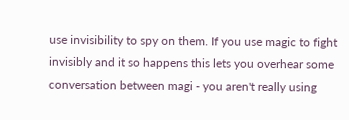use invisibility to spy on them. If you use magic to fight invisibly and it so happens this lets you overhear some conversation between magi - you aren't really using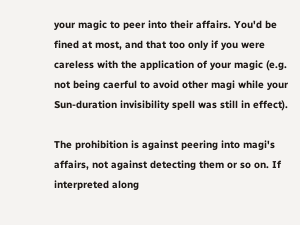your magic to peer into their affairs. You'd be fined at most, and that too only if you were careless with the application of your magic (e.g. not being caerful to avoid other magi while your Sun-duration invisibility spell was still in effect).

The prohibition is against peering into magi's affairs, not against detecting them or so on. If interpreted along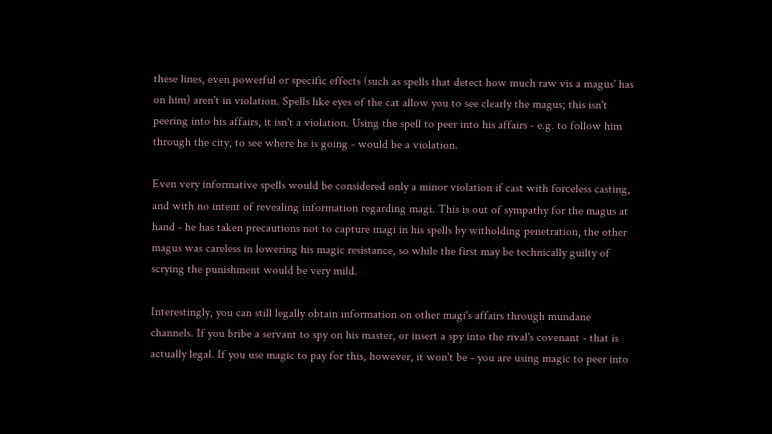these lines, even powerful or specific effects (such as spells that detect how much raw vis a magus' has on him) aren't in violation. Spells like eyes of the cat allow you to see clearly the magus; this isn't peering into his affairs, it isn't a violation. Using the spell to peer into his affairs - e.g. to follow him through the city, to see where he is going - would be a violation.

Even very informative spells would be considered only a minor violation if cast with forceless casting, and with no intent of revealing information regarding magi. This is out of sympathy for the magus at hand - he has taken precautions not to capture magi in his spells by witholding penetration, the other magus was careless in lowering his magic resistance, so while the first may be technically guilty of scrying the punishment would be very mild.

Interestingly, you can still legally obtain information on other magi's affairs through mundane channels. If you bribe a servant to spy on his master, or insert a spy into the rival's covenant - that is actually legal. If you use magic to pay for this, however, it won't be - you are using magic to peer into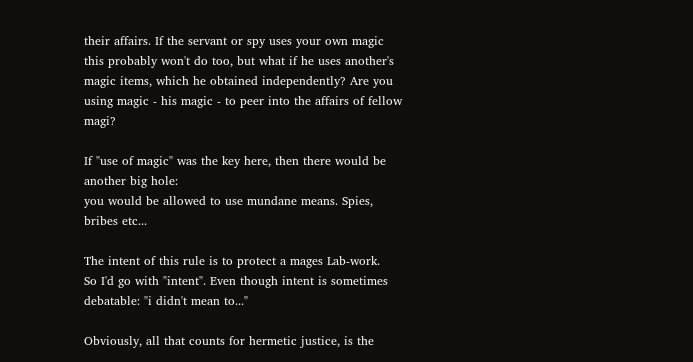their affairs. If the servant or spy uses your own magic this probably won't do too, but what if he uses another's magic items, which he obtained independently? Are you using magic - his magic - to peer into the affairs of fellow magi?

If "use of magic" was the key here, then there would be another big hole:
you would be allowed to use mundane means. Spies, bribes etc...

The intent of this rule is to protect a mages Lab-work.
So I'd go with "intent". Even though intent is sometimes debatable: "i didn't mean to..."

Obviously, all that counts for hermetic justice, is the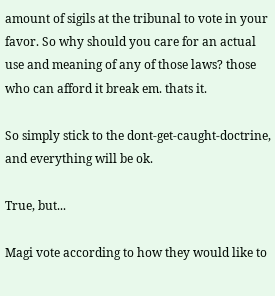amount of sigils at the tribunal to vote in your favor. So why should you care for an actual use and meaning of any of those laws? those who can afford it break em. thats it.

So simply stick to the dont-get-caught-doctrine, and everything will be ok.

True, but...

Magi vote according to how they would like to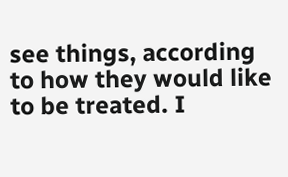see things, according to how they would like to be treated. I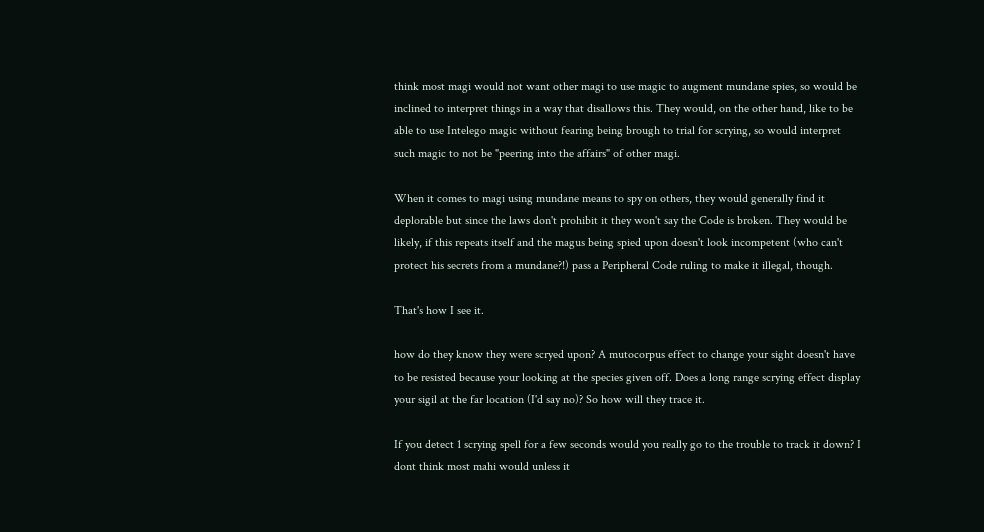think most magi would not want other magi to use magic to augment mundane spies, so would be inclined to interpret things in a way that disallows this. They would, on the other hand, like to be able to use Intelego magic without fearing being brough to trial for scrying, so would interpret such magic to not be "peering into the affairs" of other magi.

When it comes to magi using mundane means to spy on others, they would generally find it deplorable but since the laws don't prohibit it they won't say the Code is broken. They would be likely, if this repeats itself and the magus being spied upon doesn't look incompetent (who can't protect his secrets from a mundane?!) pass a Peripheral Code ruling to make it illegal, though.

That's how I see it.

how do they know they were scryed upon? A mutocorpus effect to change your sight doesn't have to be resisted because your looking at the species given off. Does a long range scrying effect display your sigil at the far location (I'd say no)? So how will they trace it.

If you detect 1 scrying spell for a few seconds would you really go to the trouble to track it down? I dont think most mahi would unless it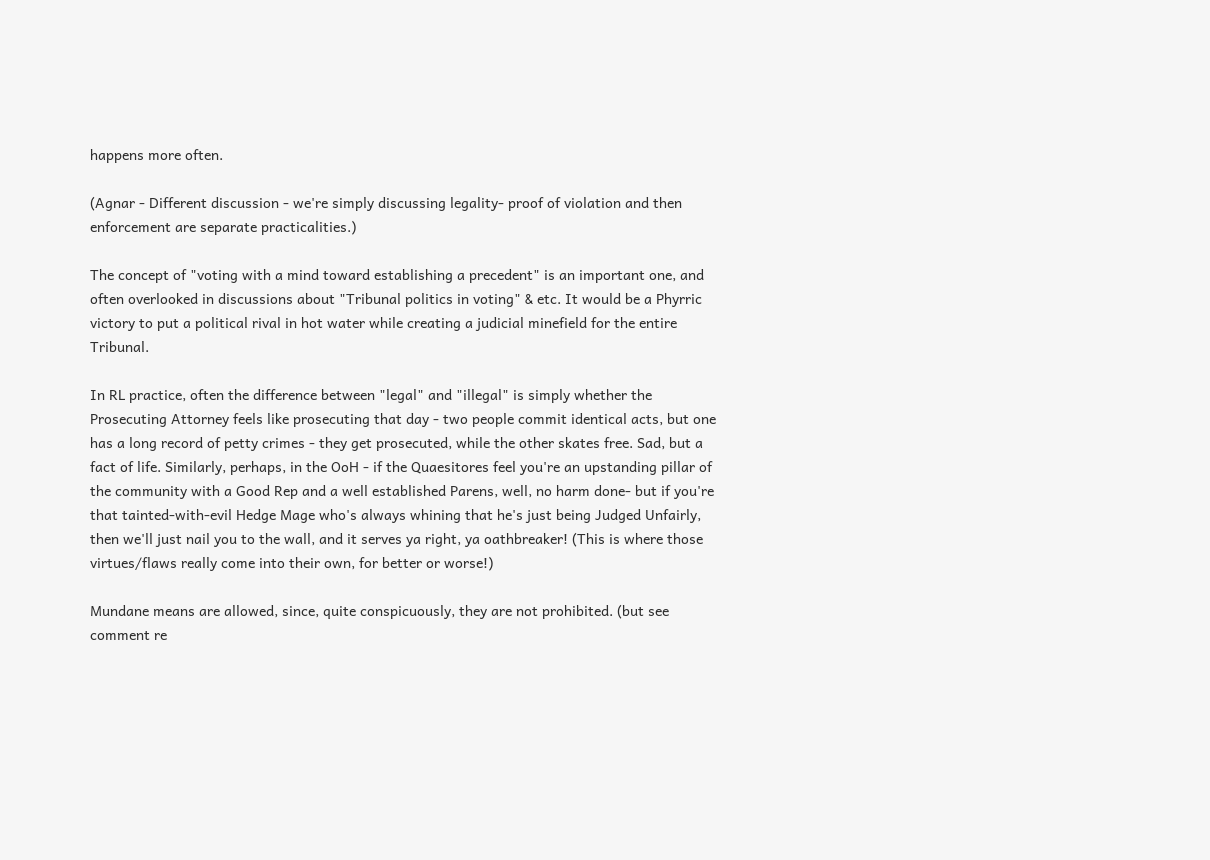happens more often.

(Agnar - Different discussion - we're simply discussing legality- proof of violation and then enforcement are separate practicalities.)

The concept of "voting with a mind toward establishing a precedent" is an important one, and often overlooked in discussions about "Tribunal politics in voting" & etc. It would be a Phyrric victory to put a political rival in hot water while creating a judicial minefield for the entire Tribunal.

In RL practice, often the difference between "legal" and "illegal" is simply whether the Prosecuting Attorney feels like prosecuting that day - two people commit identical acts, but one has a long record of petty crimes - they get prosecuted, while the other skates free. Sad, but a fact of life. Similarly, perhaps, in the OoH - if the Quaesitores feel you're an upstanding pillar of the community with a Good Rep and a well established Parens, well, no harm done- but if you're that tainted-with-evil Hedge Mage who's always whining that he's just being Judged Unfairly, then we'll just nail you to the wall, and it serves ya right, ya oathbreaker! (This is where those virtues/flaws really come into their own, for better or worse!)

Mundane means are allowed, since, quite conspicuously, they are not prohibited. (but see comment re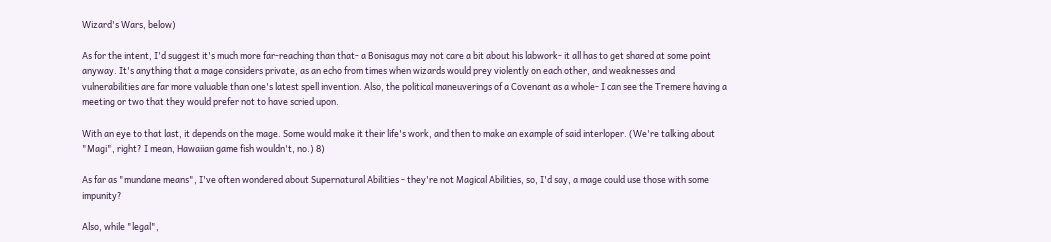Wizard's Wars, below)

As for the intent, I'd suggest it's much more far-reaching than that- a Bonisagus may not care a bit about his labwork- it all has to get shared at some point anyway. It's anything that a mage considers private, as an echo from times when wizards would prey violently on each other, and weaknesses and vulnerabilities are far more valuable than one's latest spell invention. Also, the political maneuverings of a Covenant as a whole- I can see the Tremere having a meeting or two that they would prefer not to have scried upon.

With an eye to that last, it depends on the mage. Some would make it their life's work, and then to make an example of said interloper. (We're talking about "Magi", right? I mean, Hawaiian game fish wouldn't, no.) 8)

As far as "mundane means", I've often wondered about Supernatural Abilities - they're not Magical Abilities, so, I'd say, a mage could use those with some impunity?

Also, while "legal",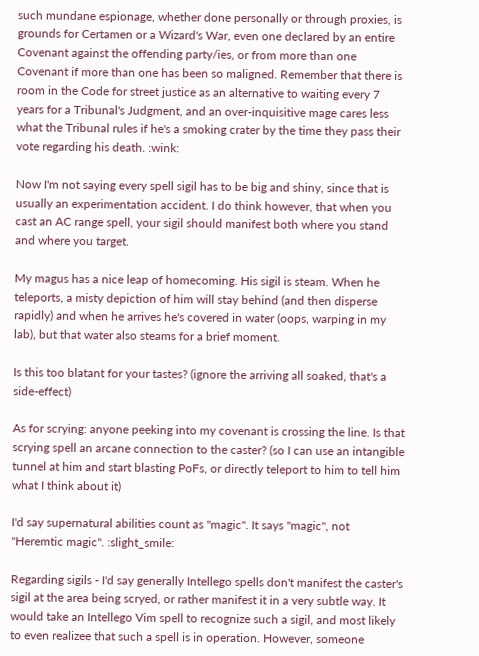such mundane espionage, whether done personally or through proxies, is grounds for Certamen or a Wizard's War, even one declared by an entire Covenant against the offending party/ies, or from more than one Covenant if more than one has been so maligned. Remember that there is room in the Code for street justice as an alternative to waiting every 7 years for a Tribunal's Judgment, and an over-inquisitive mage cares less what the Tribunal rules if he's a smoking crater by the time they pass their vote regarding his death. :wink:

Now I'm not saying every spell sigil has to be big and shiny, since that is usually an experimentation accident. I do think however, that when you cast an AC range spell, your sigil should manifest both where you stand and where you target.

My magus has a nice leap of homecoming. His sigil is steam. When he teleports, a misty depiction of him will stay behind (and then disperse rapidly) and when he arrives he's covered in water (oops, warping in my lab), but that water also steams for a brief moment.

Is this too blatant for your tastes? (ignore the arriving all soaked, that's a side-effect)

As for scrying: anyone peeking into my covenant is crossing the line. Is that scrying spell an arcane connection to the caster? (so I can use an intangible tunnel at him and start blasting PoFs, or directly teleport to him to tell him what I think about it)

I'd say supernatural abilities count as "magic". It says "magic", not "Heremtic magic". :slight_smile:

Regarding sigils - I'd say generally Intellego spells don't manifest the caster's sigil at the area being scryed, or rather manifest it in a very subtle way. It would take an Intellego Vim spell to recognize such a sigil, and most likely to even realizee that such a spell is in operation. However, someone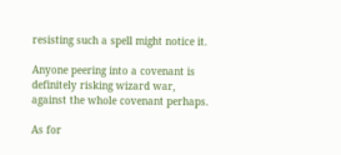resisting such a spell might notice it.

Anyone peering into a covenant is definitely risking wizard war, against the whole covenant perhaps.

As for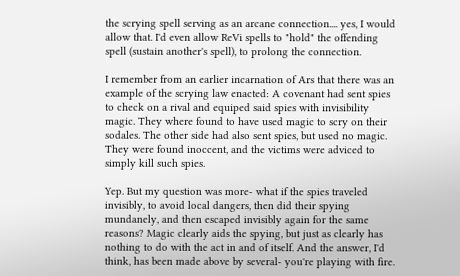the scrying spell serving as an arcane connection.... yes, I would allow that. I'd even allow ReVi spells to "hold" the offending spell (sustain another's spell), to prolong the connection.

I remember from an earlier incarnation of Ars that there was an example of the scrying law enacted: A covenant had sent spies to check on a rival and equiped said spies with invisibility magic. They where found to have used magic to scry on their sodales. The other side had also sent spies, but used no magic. They were found inoccent, and the victims were adviced to simply kill such spies.

Yep. But my question was more- what if the spies traveled invisibly, to avoid local dangers, then did their spying mundanely, and then escaped invisibly again for the same reasons? Magic clearly aids the spying, but just as clearly has nothing to do with the act in and of itself. And the answer, I'd think, has been made above by several- you're playing with fire.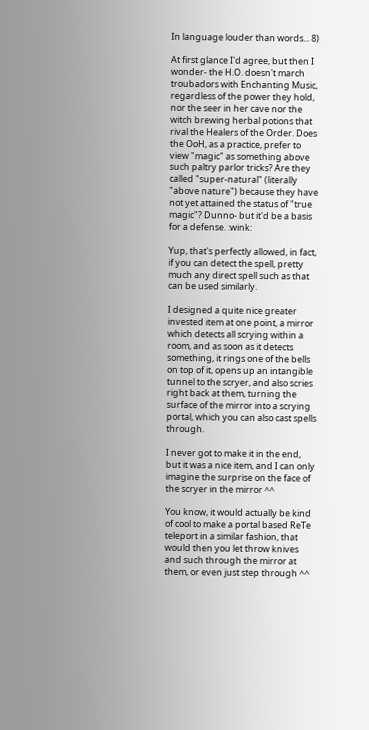In language louder than words... 8)

At first glance I'd agree, but then I wonder- the H.O. doesn't march troubadors with Enchanting Music, regardless of the power they hold, nor the seer in her cave nor the witch brewing herbal potions that rival the Healers of the Order. Does the OoH, as a practice, prefer to view "magic" as something above such paltry parlor tricks? Are they called "super-natural" (literally "above nature") because they have not yet attained the status of "true magic"? Dunno- but it'd be a basis for a defense. :wink:

Yup, that's perfectly allowed, in fact, if you can detect the spell, pretty much any direct spell such as that can be used similarly.

I designed a quite nice greater invested item at one point, a mirror which detects all scrying within a room, and as soon as it detects something, it rings one of the bells on top of it, opens up an intangible tunnel to the scryer, and also scries right back at them, turning the surface of the mirror into a scrying portal, which you can also cast spells through.

I never got to make it in the end, but it was a nice item, and I can only imagine the surprise on the face of the scryer in the mirror ^^

You know, it would actually be kind of cool to make a portal based ReTe teleport in a similar fashion, that would then you let throw knives and such through the mirror at them, or even just step through ^^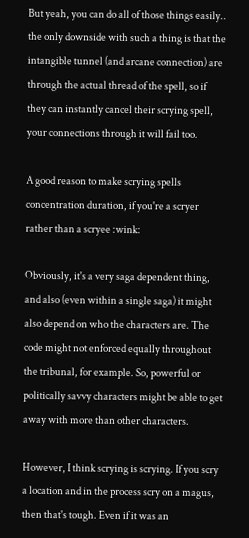But yeah, you can do all of those things easily.. the only downside with such a thing is that the intangible tunnel (and arcane connection) are through the actual thread of the spell, so if they can instantly cancel their scrying spell, your connections through it will fail too.

A good reason to make scrying spells concentration duration, if you're a scryer rather than a scryee :wink:

Obviously, it's a very saga dependent thing, and also (even within a single saga) it might also depend on who the characters are. The code might not enforced equally throughout the tribunal, for example. So, powerful or politically savvy characters might be able to get away with more than other characters.

However, I think scrying is scrying. If you scry a location and in the process scry on a magus, then that's tough. Even if it was an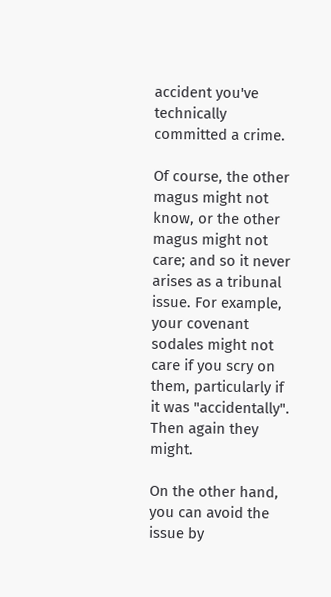accident you've technically committed a crime.

Of course, the other magus might not know, or the other magus might not care; and so it never arises as a tribunal issue. For example, your covenant sodales might not care if you scry on them, particularly if it was "accidentally". Then again they might.

On the other hand, you can avoid the issue by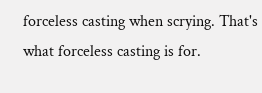forceless casting when scrying. That's what forceless casting is for.